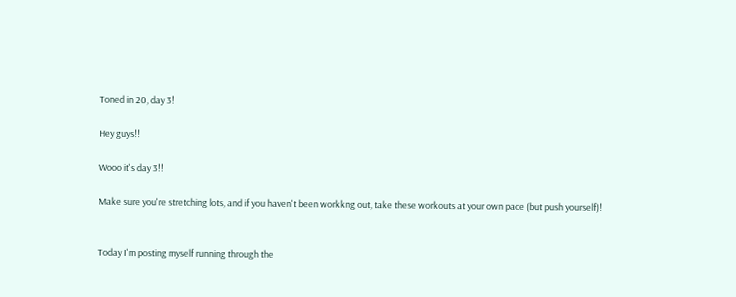Toned in 20, day 3!

Hey guys!!

Wooo it's day 3!!

Make sure you're stretching lots, and if you haven't been workkng out, take these workouts at your own pace (but push yourself)!


Today I'm posting myself running through the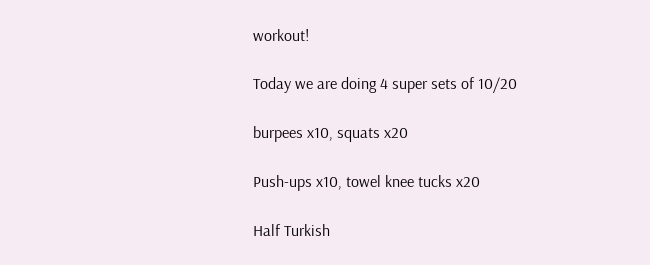workout!

Today we are doing 4 super sets of 10/20

burpees x10, squats x20

Push-ups x10, towel knee tucks x20

Half Turkish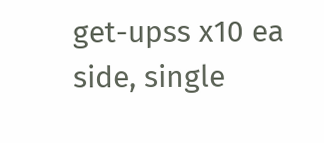get-upss x10 ea side, single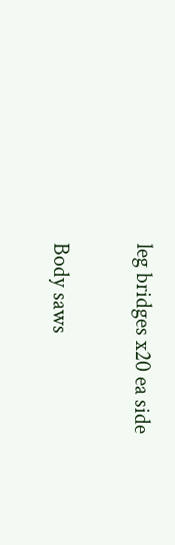leg bridges x20 ea side

Body saws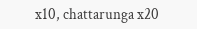x10, chattarunga x20